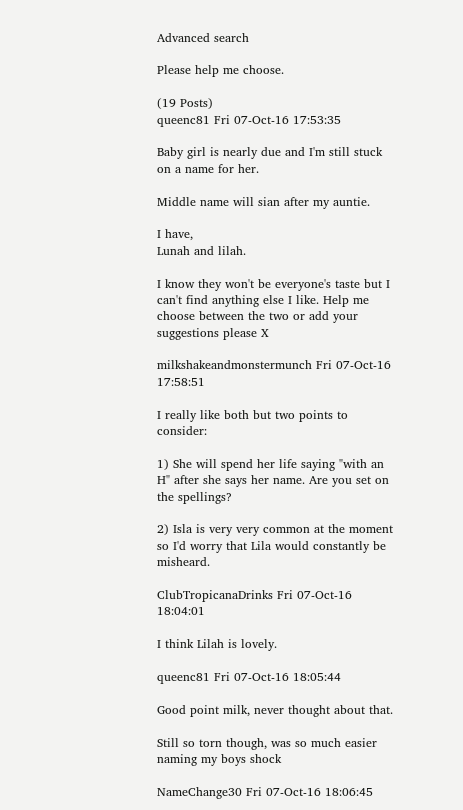Advanced search

Please help me choose.

(19 Posts)
queenc81 Fri 07-Oct-16 17:53:35

Baby girl is nearly due and I'm still stuck on a name for her.

Middle name will sian after my auntie.

I have,
Lunah and lilah.

I know they won't be everyone's taste but I can't find anything else I like. Help me choose between the two or add your suggestions please X

milkshakeandmonstermunch Fri 07-Oct-16 17:58:51

I really like both but two points to consider:

1) She will spend her life saying "with an H" after she says her name. Are you set on the spellings?

2) Isla is very very common at the moment so I'd worry that Lila would constantly be misheard.

ClubTropicanaDrinks Fri 07-Oct-16 18:04:01

I think Lilah is lovely.

queenc81 Fri 07-Oct-16 18:05:44

Good point milk, never thought about that.

Still so torn though, was so much easier naming my boys shock

NameChange30 Fri 07-Oct-16 18:06:45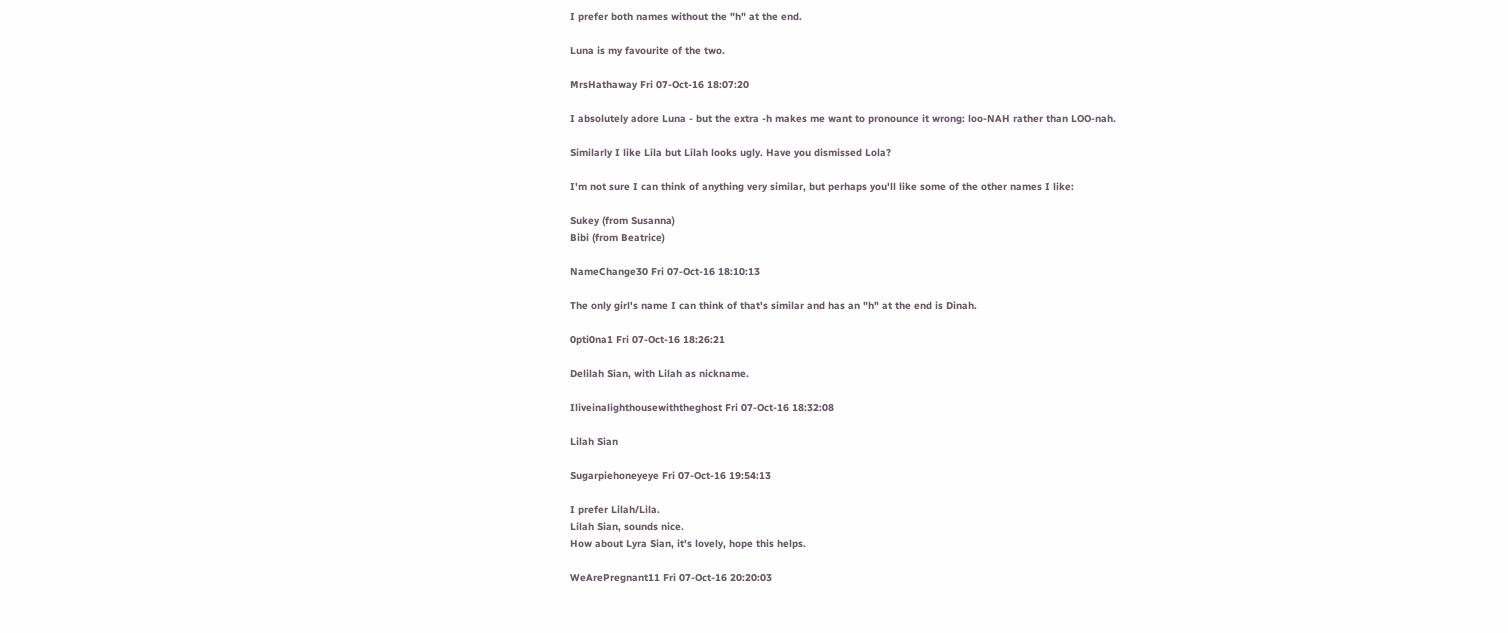I prefer both names without the "h" at the end.

Luna is my favourite of the two.

MrsHathaway Fri 07-Oct-16 18:07:20

I absolutely adore Luna - but the extra -h makes me want to pronounce it wrong: loo-NAH rather than LOO-nah.

Similarly I like Lila but Lilah looks ugly. Have you dismissed Lola?

I'm not sure I can think of anything very similar, but perhaps you'll like some of the other names I like:

Sukey (from Susanna)
Bibi (from Beatrice)

NameChange30 Fri 07-Oct-16 18:10:13

The only girl's name I can think of that's similar and has an "h" at the end is Dinah.

0pti0na1 Fri 07-Oct-16 18:26:21

Delilah Sian, with Lilah as nickname.

Iliveinalighthousewiththeghost Fri 07-Oct-16 18:32:08

Lilah Sian

Sugarpiehoneyeye Fri 07-Oct-16 19:54:13

I prefer Lilah/Lila.
Lilah Sian, sounds nice.
How about Lyra Sian, it's lovely, hope this helps.

WeArePregnant11 Fri 07-Oct-16 20:20:03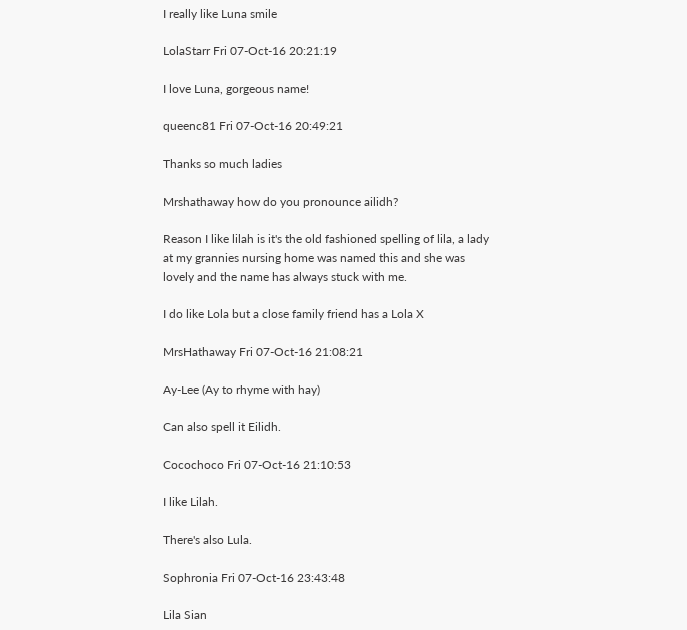I really like Luna smile

LolaStarr Fri 07-Oct-16 20:21:19

I love Luna, gorgeous name!

queenc81 Fri 07-Oct-16 20:49:21

Thanks so much ladies

Mrshathaway how do you pronounce ailidh?

Reason I like lilah is it's the old fashioned spelling of lila, a lady at my grannies nursing home was named this and she was lovely and the name has always stuck with me.

I do like Lola but a close family friend has a Lola X

MrsHathaway Fri 07-Oct-16 21:08:21

Ay-Lee (Ay to rhyme with hay)

Can also spell it Eilidh.

Cocochoco Fri 07-Oct-16 21:10:53

I like Lilah.

There's also Lula.

Sophronia Fri 07-Oct-16 23:43:48

Lila Sian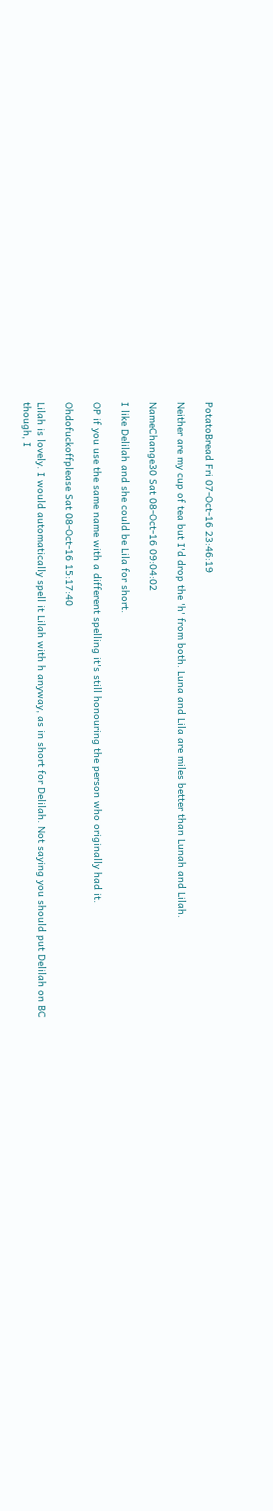PotatoBread Fri 07-Oct-16 23:46:19

Neither are my cup of tea but I'd drop the 'h' from both. Luna and Lila are miles better than Lunah and Lilah.

NameChange30 Sat 08-Oct-16 09:04:02

I like Delilah and she could be Lila for short.

OP if you use the same name with a different spelling it's still honouring the person who originally had it.

Ohdofuckoffplease Sat 08-Oct-16 15:17:40

Lilah is lovely. I would automatically spell it Lilah with h anyway, as in short for Delilah. Not saying you should put Delilah on BC though, I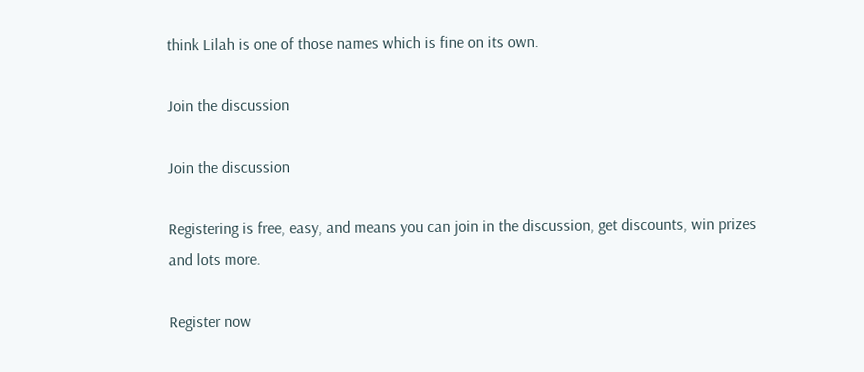think Lilah is one of those names which is fine on its own.

Join the discussion

Join the discussion

Registering is free, easy, and means you can join in the discussion, get discounts, win prizes and lots more.

Register now